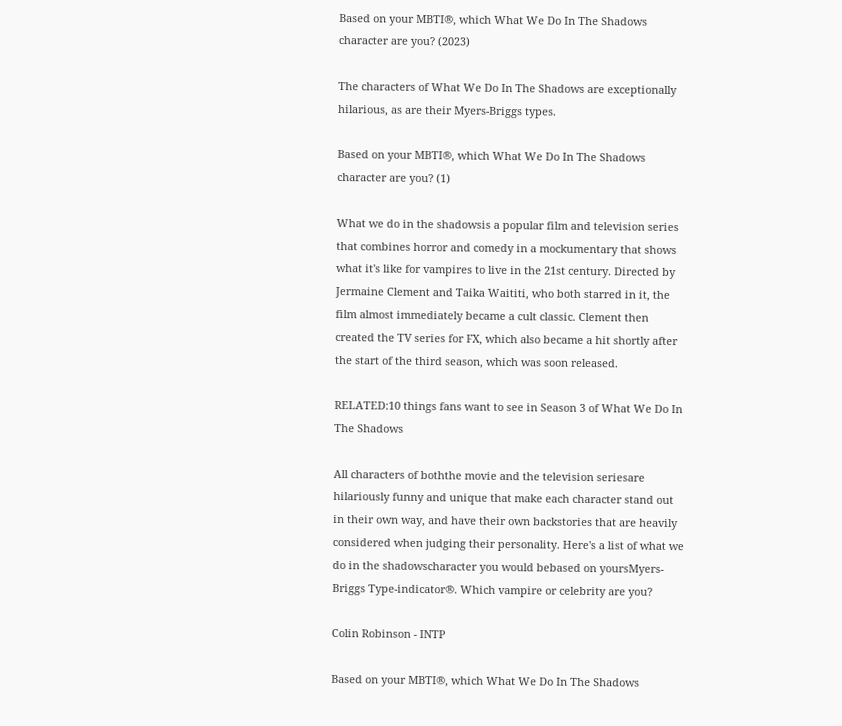Based on your MBTI®, which What We Do In The Shadows character are you? (2023)

The characters of What We Do In The Shadows are exceptionally hilarious, as are their Myers-Briggs types.

Based on your MBTI®, which What We Do In The Shadows character are you? (1)

What we do in the shadowsis a popular film and television series that combines horror and comedy in a mockumentary that shows what it's like for vampires to live in the 21st century. Directed by Jermaine Clement and Taika Waititi, who both starred in it, the film almost immediately became a cult classic. Clement then created the TV series for FX, which also became a hit shortly after the start of the third season, which was soon released.

RELATED:10 things fans want to see in Season 3 of What We Do In The Shadows

All characters of boththe movie and the television seriesare hilariously funny and unique that make each character stand out in their own way, and have their own backstories that are heavily considered when judging their personality. Here's a list of what we do in the shadowscharacter you would bebased on yoursMyers-Briggs Type-indicator®. Which vampire or celebrity are you?

Colin Robinson - INTP

Based on your MBTI®, which What We Do In The Shadows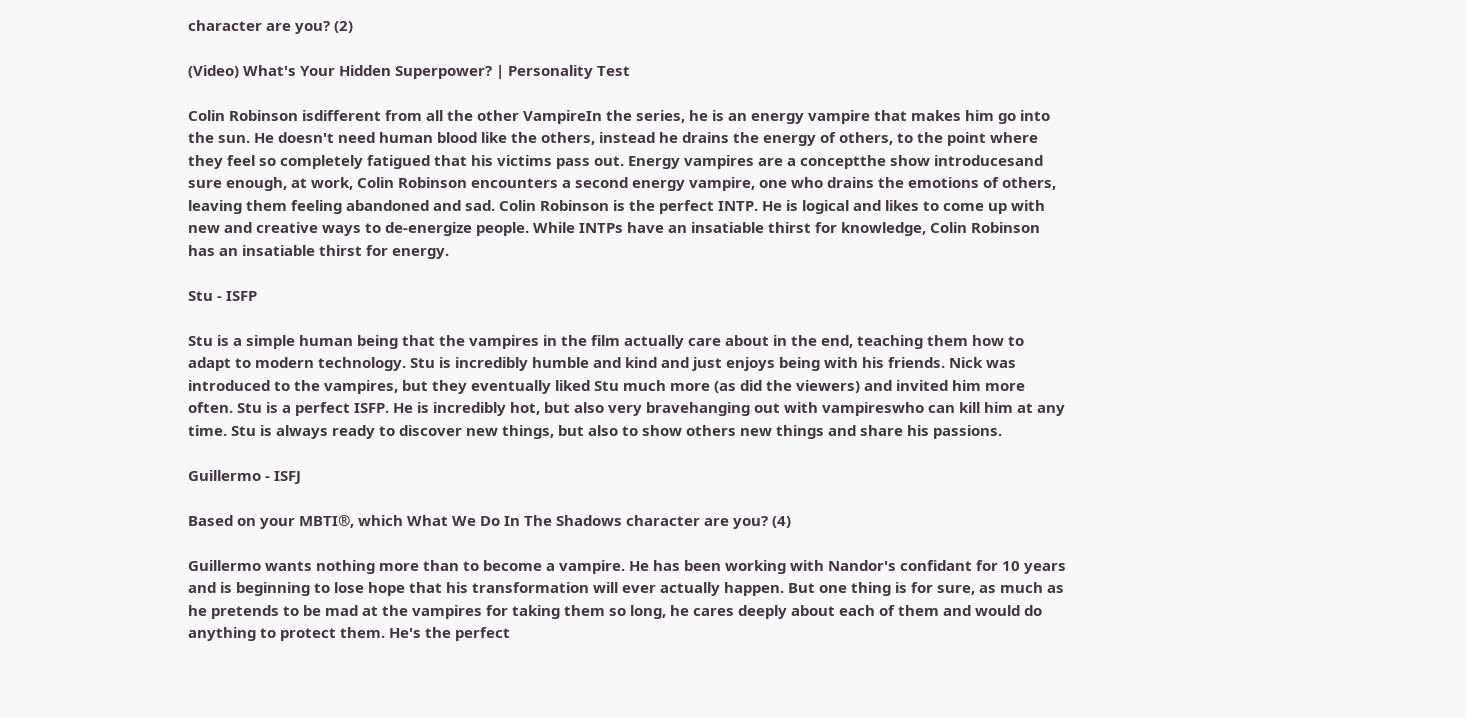character are you? (2)

(Video) What's Your Hidden Superpower? | Personality Test

Colin Robinson isdifferent from all the other VampireIn the series, he is an energy vampire that makes him go into the sun. He doesn't need human blood like the others, instead he drains the energy of others, to the point where they feel so completely fatigued that his victims pass out. Energy vampires are a conceptthe show introducesand sure enough, at work, Colin Robinson encounters a second energy vampire, one who drains the emotions of others, leaving them feeling abandoned and sad. Colin Robinson is the perfect INTP. He is logical and likes to come up with new and creative ways to de-energize people. While INTPs have an insatiable thirst for knowledge, Colin Robinson has an insatiable thirst for energy.

Stu - ISFP

Stu is a simple human being that the vampires in the film actually care about in the end, teaching them how to adapt to modern technology. Stu is incredibly humble and kind and just enjoys being with his friends. Nick was introduced to the vampires, but they eventually liked Stu much more (as did the viewers) and invited him more often. Stu is a perfect ISFP. He is incredibly hot, but also very bravehanging out with vampireswho can kill him at any time. Stu is always ready to discover new things, but also to show others new things and share his passions.

Guillermo - ISFJ

Based on your MBTI®, which What We Do In The Shadows character are you? (4)

Guillermo wants nothing more than to become a vampire. He has been working with Nandor's confidant for 10 years and is beginning to lose hope that his transformation will ever actually happen. But one thing is for sure, as much as he pretends to be mad at the vampires for taking them so long, he cares deeply about each of them and would do anything to protect them. He's the perfect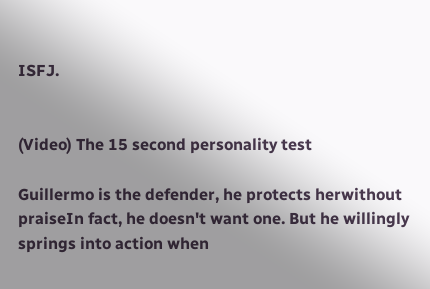ISFJ.


(Video) The 15 second personality test

Guillermo is the defender, he protects herwithout praiseIn fact, he doesn't want one. But he willingly springs into action when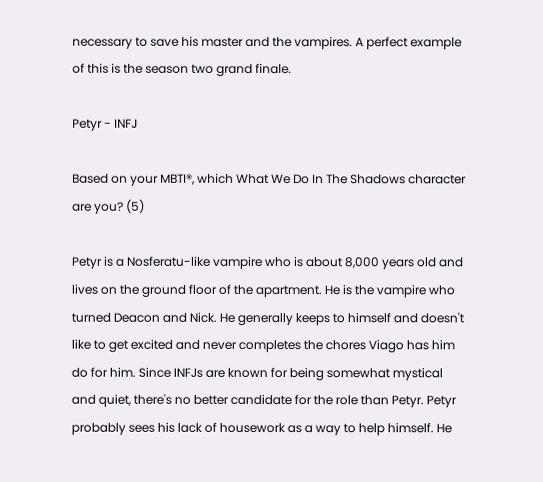necessary to save his master and the vampires. A perfect example of this is the season two grand finale.

Petyr - INFJ

Based on your MBTI®, which What We Do In The Shadows character are you? (5)

Petyr is a Nosferatu-like vampire who is about 8,000 years old and lives on the ground floor of the apartment. He is the vampire who turned Deacon and Nick. He generally keeps to himself and doesn't like to get excited and never completes the chores Viago has him do for him. Since INFJs are known for being somewhat mystical and quiet, there's no better candidate for the role than Petyr. Petyr probably sees his lack of housework as a way to help himself. He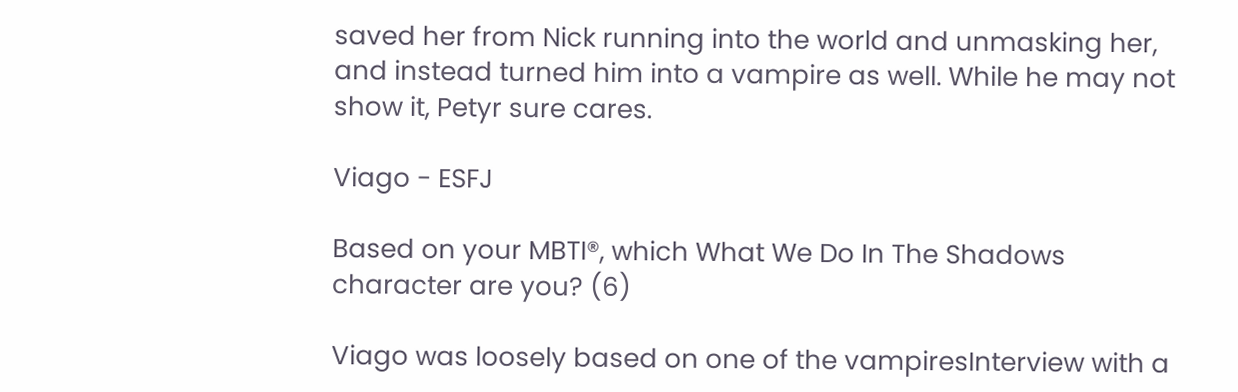saved her from Nick running into the world and unmasking her, and instead turned him into a vampire as well. While he may not show it, Petyr sure cares.

Viago - ESFJ

Based on your MBTI®, which What We Do In The Shadows character are you? (6)

Viago was loosely based on one of the vampiresInterview with a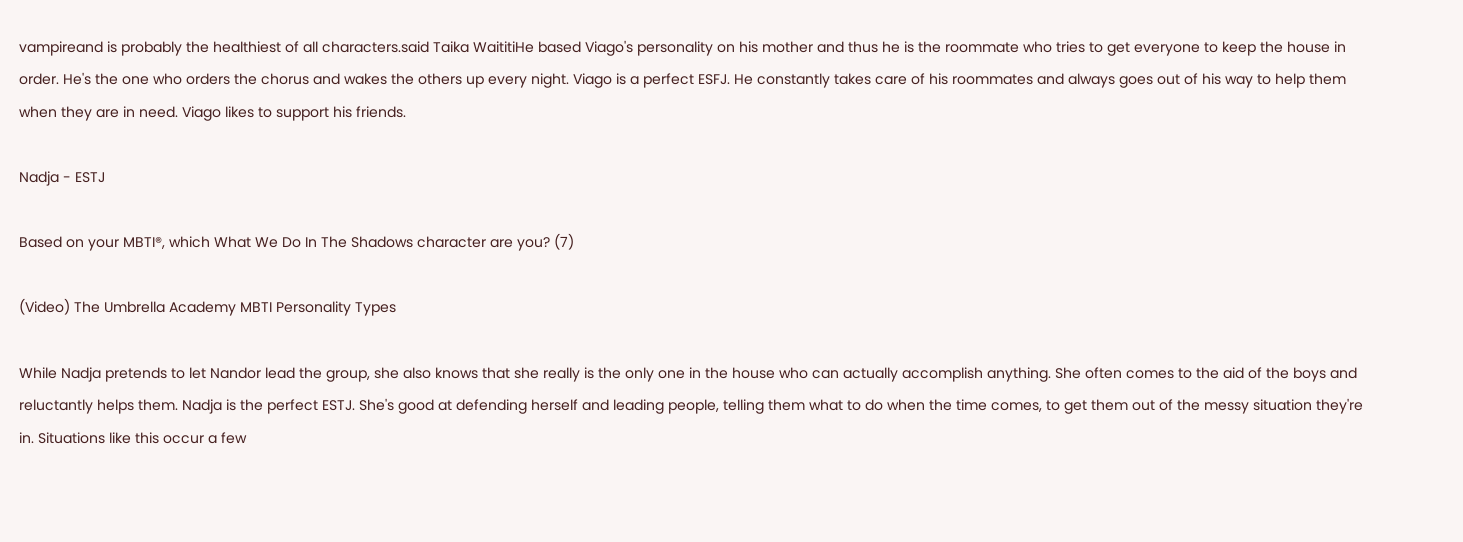vampireand is probably the healthiest of all characters.said Taika WaititiHe based Viago's personality on his mother and thus he is the roommate who tries to get everyone to keep the house in order. He's the one who orders the chorus and wakes the others up every night. Viago is a perfect ESFJ. He constantly takes care of his roommates and always goes out of his way to help them when they are in need. Viago likes to support his friends.

Nadja - ESTJ

Based on your MBTI®, which What We Do In The Shadows character are you? (7)

(Video) The Umbrella Academy MBTI Personality Types

While Nadja pretends to let Nandor lead the group, she also knows that she really is the only one in the house who can actually accomplish anything. She often comes to the aid of the boys and reluctantly helps them. Nadja is the perfect ESTJ. She's good at defending herself and leading people, telling them what to do when the time comes, to get them out of the messy situation they're in. Situations like this occur a few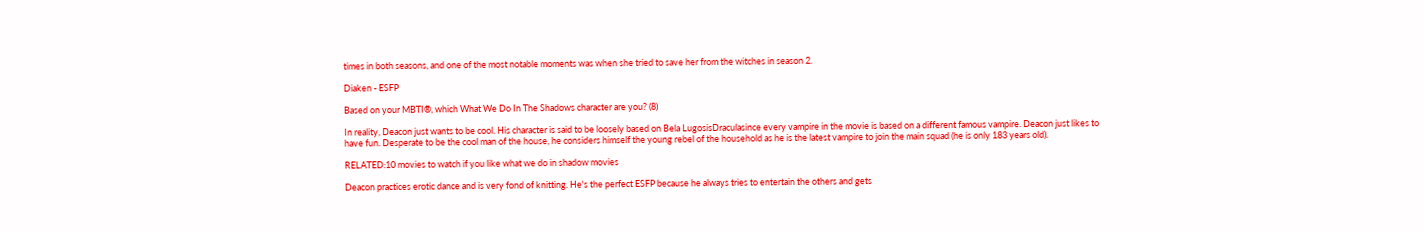times in both seasons, and one of the most notable moments was when she tried to save her from the witches in season 2.

Diaken - ESFP

Based on your MBTI®, which What We Do In The Shadows character are you? (8)

In reality, Deacon just wants to be cool. His character is said to be loosely based on Bela LugosisDraculasince every vampire in the movie is based on a different famous vampire. Deacon just likes to have fun. Desperate to be the cool man of the house, he considers himself the young rebel of the household as he is the latest vampire to join the main squad (he is only 183 years old).

RELATED:10 movies to watch if you like what we do in shadow movies

Deacon practices erotic dance and is very fond of knitting. He's the perfect ESFP because he always tries to entertain the others and gets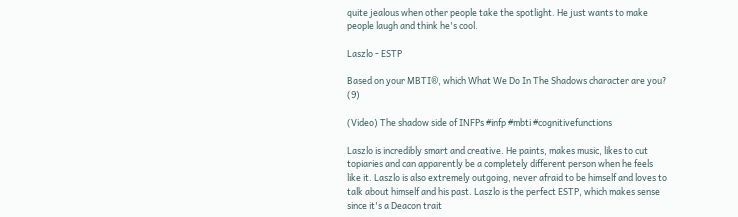quite jealous when other people take the spotlight. He just wants to make people laugh and think he's cool.

Laszlo - ESTP

Based on your MBTI®, which What We Do In The Shadows character are you? (9)

(Video) The shadow side of INFPs #infp #mbti #cognitivefunctions

Laszlo is incredibly smart and creative. He paints, makes music, likes to cut topiaries and can apparently be a completely different person when he feels like it. Laszlo is also extremely outgoing, never afraid to be himself and loves to talk about himself and his past. Laszlo is the perfect ESTP, which makes sense since it's a Deacon trait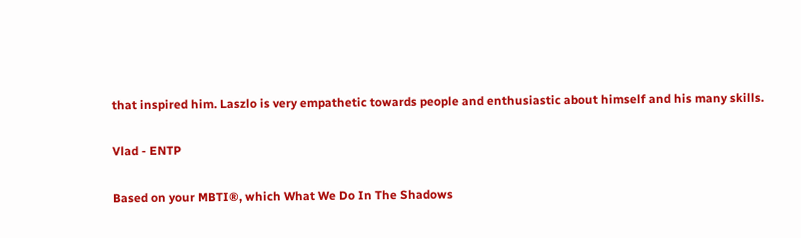that inspired him. Laszlo is very empathetic towards people and enthusiastic about himself and his many skills.

Vlad - ENTP

Based on your MBTI®, which What We Do In The Shadows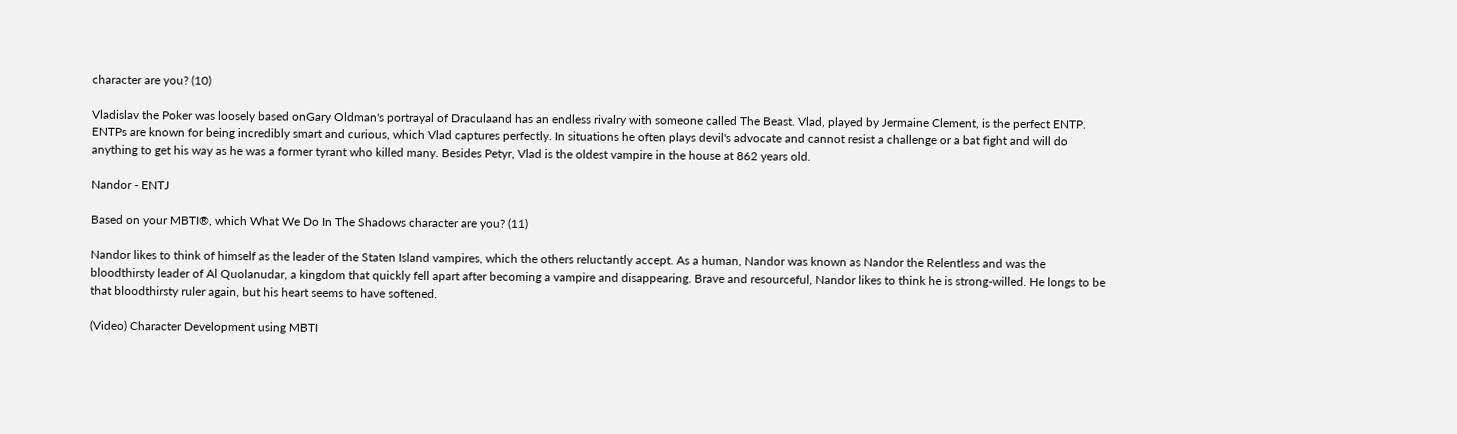character are you? (10)

Vladislav the Poker was loosely based onGary Oldman's portrayal of Draculaand has an endless rivalry with someone called The Beast. Vlad, played by Jermaine Clement, is the perfect ENTP. ENTPs are known for being incredibly smart and curious, which Vlad captures perfectly. In situations he often plays devil's advocate and cannot resist a challenge or a bat fight and will do anything to get his way as he was a former tyrant who killed many. Besides Petyr, Vlad is the oldest vampire in the house at 862 years old.

Nandor - ENTJ

Based on your MBTI®, which What We Do In The Shadows character are you? (11)

Nandor likes to think of himself as the leader of the Staten Island vampires, which the others reluctantly accept. As a human, Nandor was known as Nandor the Relentless and was the bloodthirsty leader of Al Quolanudar, a kingdom that quickly fell apart after becoming a vampire and disappearing. Brave and resourceful, Nandor likes to think he is strong-willed. He longs to be that bloodthirsty ruler again, but his heart seems to have softened.

(Video) Character Development using MBTI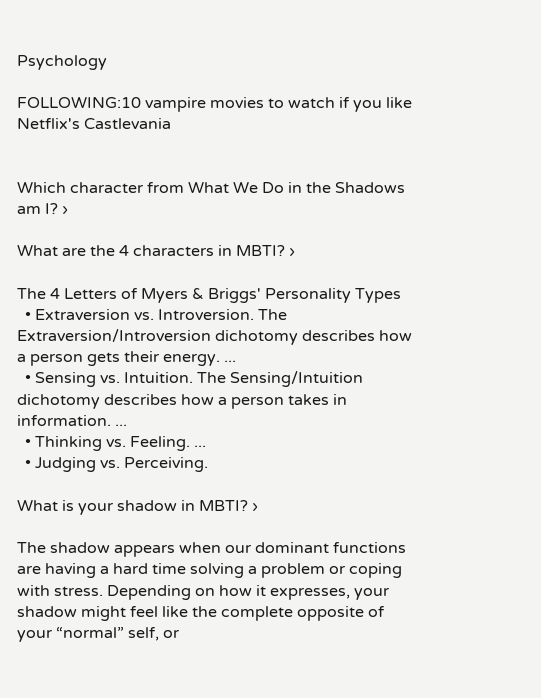Psychology

FOLLOWING:10 vampire movies to watch if you like Netflix's Castlevania


Which character from What We Do in the Shadows am I? ›

What are the 4 characters in MBTI? ›

The 4 Letters of Myers & Briggs' Personality Types
  • Extraversion vs. Introversion. The Extraversion/Introversion dichotomy describes how a person gets their energy. ...
  • Sensing vs. Intuition. The Sensing/Intuition dichotomy describes how a person takes in information. ...
  • Thinking vs. Feeling. ...
  • Judging vs. Perceiving.

What is your shadow in MBTI? ›

The shadow appears when our dominant functions are having a hard time solving a problem or coping with stress. Depending on how it expresses, your shadow might feel like the complete opposite of your “normal” self, or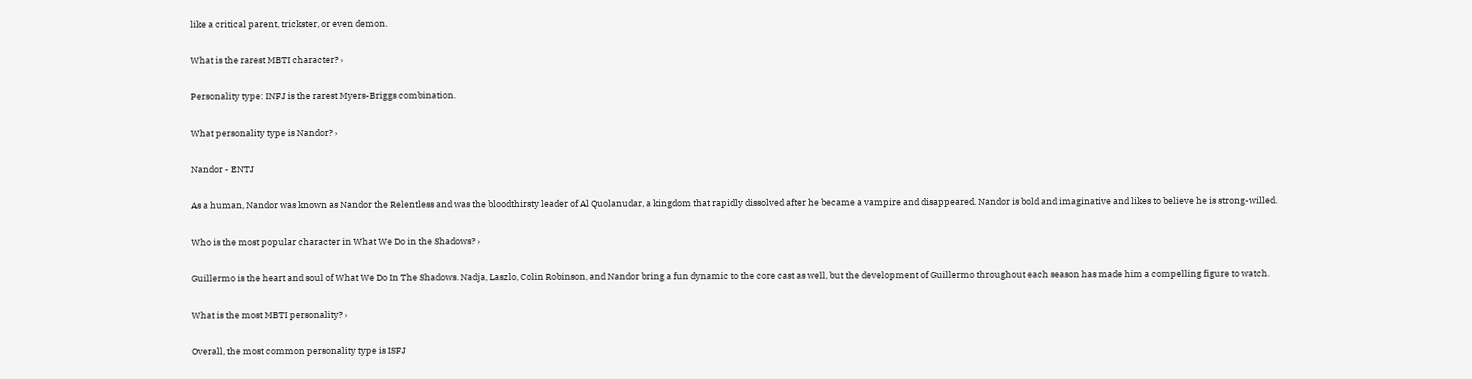like a critical parent, trickster, or even demon.

What is the rarest MBTI character? ›

Personality type: INFJ is the rarest Myers-Briggs combination.

What personality type is Nandor? ›

Nandor - ENTJ

As a human, Nandor was known as Nandor the Relentless and was the bloodthirsty leader of Al Quolanudar, a kingdom that rapidly dissolved after he became a vampire and disappeared. Nandor is bold and imaginative and likes to believe he is strong-willed.

Who is the most popular character in What We Do in the Shadows? ›

Guillermo is the heart and soul of What We Do In The Shadows. Nadja, Laszlo, Colin Robinson, and Nandor bring a fun dynamic to the core cast as well, but the development of Guillermo throughout each season has made him a compelling figure to watch.

What is the most MBTI personality? ›

Overall, the most common personality type is ISFJ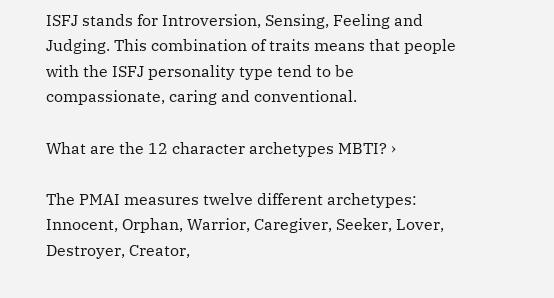ISFJ stands for Introversion, Sensing, Feeling and Judging. This combination of traits means that people with the ISFJ personality type tend to be compassionate, caring and conventional.

What are the 12 character archetypes MBTI? ›

The PMAI measures twelve different archetypes: Innocent, Orphan, Warrior, Caregiver, Seeker, Lover, Destroyer, Creator,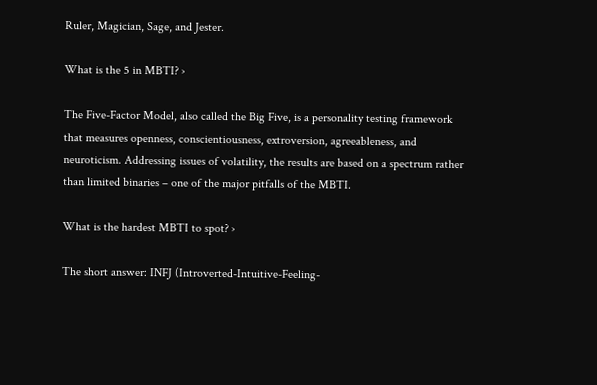Ruler, Magician, Sage, and Jester.

What is the 5 in MBTI? ›

The Five-Factor Model, also called the Big Five, is a personality testing framework that measures openness, conscientiousness, extroversion, agreeableness, and neuroticism. Addressing issues of volatility, the results are based on a spectrum rather than limited binaries – one of the major pitfalls of the MBTI.

What is the hardest MBTI to spot? ›

The short answer: INFJ (Introverted-Intuitive-Feeling-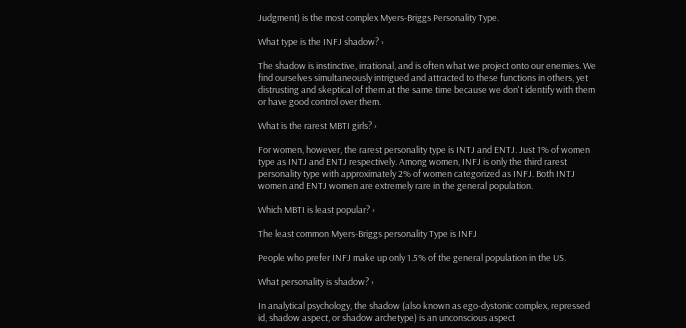Judgment) is the most complex Myers-Briggs Personality Type.

What type is the INFJ shadow? ›

The shadow is instinctive, irrational, and is often what we project onto our enemies. We find ourselves simultaneously intrigued and attracted to these functions in others, yet distrusting and skeptical of them at the same time because we don't identify with them or have good control over them.

What is the rarest MBTI girls? ›

For women, however, the rarest personality type is INTJ and ENTJ. Just 1% of women type as INTJ and ENTJ respectively. Among women, INFJ is only the third rarest personality type with approximately 2% of women categorized as INFJ. Both INTJ women and ENTJ women are extremely rare in the general population.

Which MBTI is least popular? ›

The least common Myers-Briggs personality Type is INFJ

People who prefer INFJ make up only 1.5% of the general population in the US.

What personality is shadow? ›

In analytical psychology, the shadow (also known as ego-dystonic complex, repressed id, shadow aspect, or shadow archetype) is an unconscious aspect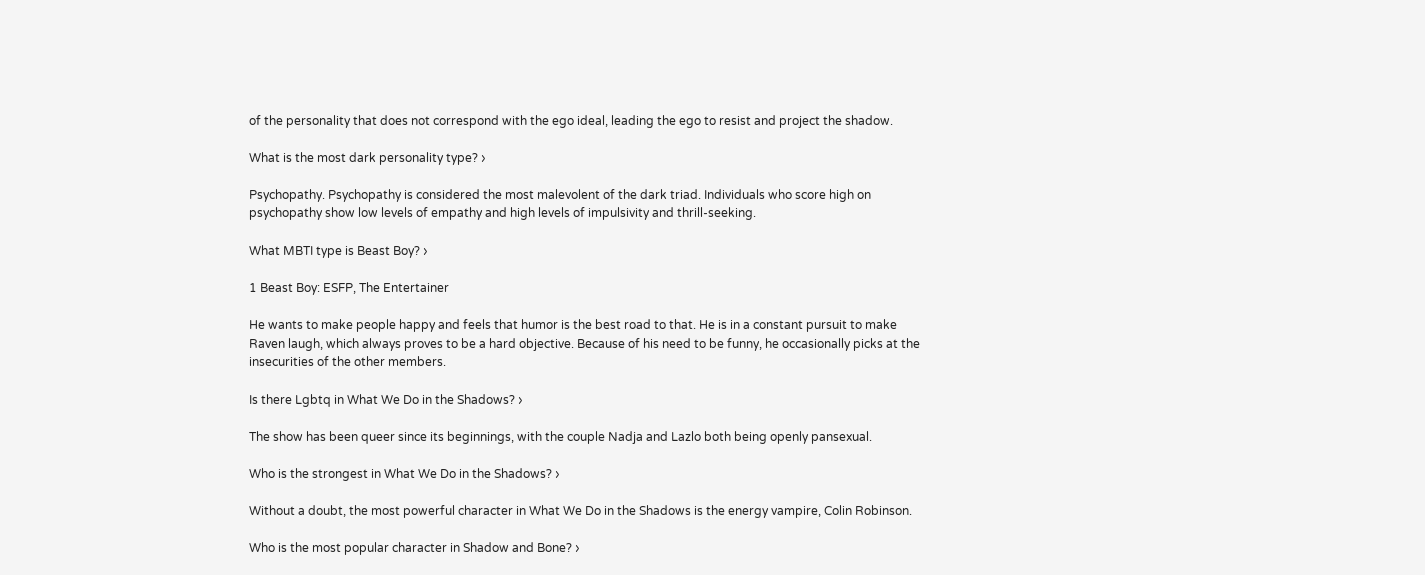of the personality that does not correspond with the ego ideal, leading the ego to resist and project the shadow.

What is the most dark personality type? ›

Psychopathy. Psychopathy is considered the most malevolent of the dark triad. Individuals who score high on psychopathy show low levels of empathy and high levels of impulsivity and thrill-seeking.

What MBTI type is Beast Boy? ›

1 Beast Boy: ESFP, The Entertainer

He wants to make people happy and feels that humor is the best road to that. He is in a constant pursuit to make Raven laugh, which always proves to be a hard objective. Because of his need to be funny, he occasionally picks at the insecurities of the other members.

Is there Lgbtq in What We Do in the Shadows? ›

The show has been queer since its beginnings, with the couple Nadja and Lazlo both being openly pansexual.

Who is the strongest in What We Do in the Shadows? ›

Without a doubt, the most powerful character in What We Do in the Shadows is the energy vampire, Colin Robinson.

Who is the most popular character in Shadow and Bone? ›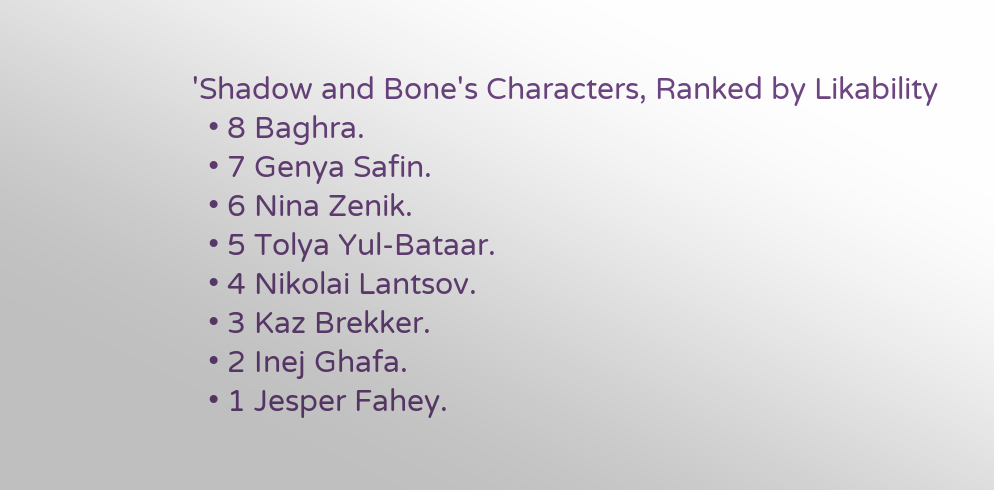'Shadow and Bone's Characters, Ranked by Likability
  • 8 Baghra.
  • 7 Genya Safin.
  • 6 Nina Zenik.
  • 5 Tolya Yul-Bataar.
  • 4 Nikolai Lantsov.
  • 3 Kaz Brekker.
  • 2 Inej Ghafa.
  • 1 Jesper Fahey.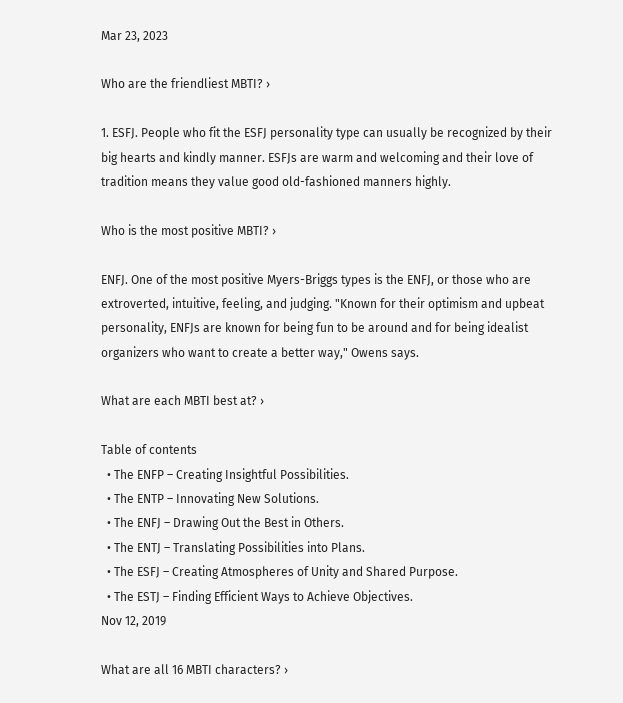Mar 23, 2023

Who are the friendliest MBTI? ›

1. ESFJ. People who fit the ESFJ personality type can usually be recognized by their big hearts and kindly manner. ESFJs are warm and welcoming and their love of tradition means they value good old-fashioned manners highly.

Who is the most positive MBTI? ›

ENFJ. One of the most positive Myers-Briggs types is the ENFJ, or those who are extroverted, intuitive, feeling, and judging. "Known for their optimism and upbeat personality, ENFJs are known for being fun to be around and for being idealist organizers who want to create a better way," Owens says.

What are each MBTI best at? ›

Table of contents
  • The ENFP – Creating Insightful Possibilities.
  • The ENTP – Innovating New Solutions.
  • The ENFJ – Drawing Out the Best in Others.
  • The ENTJ – Translating Possibilities into Plans.
  • The ESFJ – Creating Atmospheres of Unity and Shared Purpose.
  • The ESTJ – Finding Efficient Ways to Achieve Objectives.
Nov 12, 2019

What are all 16 MBTI characters? ›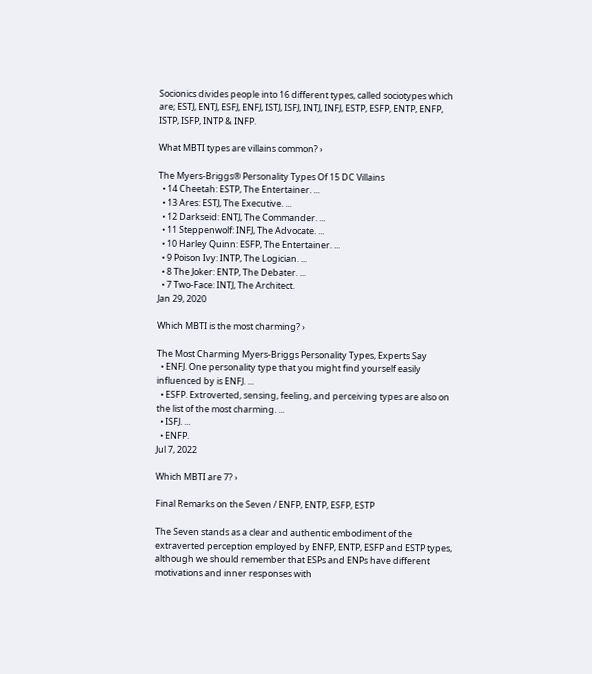Socionics divides people into 16 different types, called sociotypes which are; ESTJ, ENTJ, ESFJ, ENFJ, ISTJ, ISFJ, INTJ, INFJ, ESTP, ESFP, ENTP, ENFP, ISTP, ISFP, INTP & INFP.

What MBTI types are villains common? ›

The Myers-Briggs® Personality Types Of 15 DC Villains
  • 14 Cheetah: ESTP, The Entertainer. ...
  • 13 Ares: ESTJ, The Executive. ...
  • 12 Darkseid: ENTJ, The Commander. ...
  • 11 Steppenwolf: INFJ, The Advocate. ...
  • 10 Harley Quinn: ESFP, The Entertainer. ...
  • 9 Poison Ivy: INTP, The Logician. ...
  • 8 The Joker: ENTP, The Debater. ...
  • 7 Two-Face: INTJ, The Architect.
Jan 29, 2020

Which MBTI is the most charming? ›

The Most Charming Myers-Briggs Personality Types, Experts Say
  • ENFJ. One personality type that you might find yourself easily influenced by is ENFJ. ...
  • ESFP. Extroverted, sensing, feeling, and perceiving types are also on the list of the most charming. ...
  • ISFJ. ...
  • ENFP.
Jul 7, 2022

Which MBTI are 7? ›

Final Remarks on the Seven / ENFP, ENTP, ESFP, ESTP

The Seven stands as a clear and authentic embodiment of the extraverted perception employed by ENFP, ENTP, ESFP and ESTP types, although we should remember that ESPs and ENPs have different motivations and inner responses with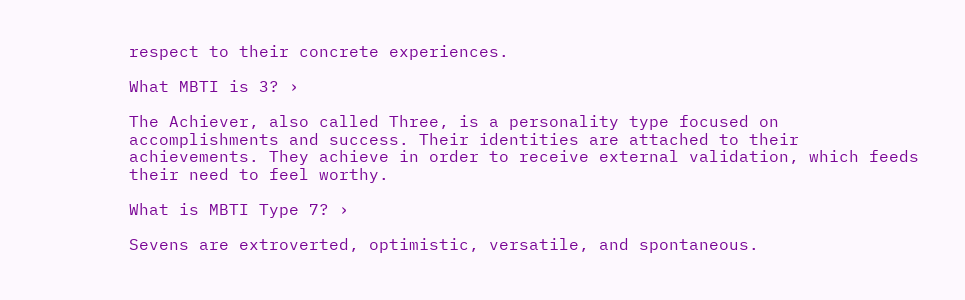respect to their concrete experiences.

What MBTI is 3? ›

The Achiever, also called Three, is a personality type focused on accomplishments and success. Their identities are attached to their achievements. They achieve in order to receive external validation, which feeds their need to feel worthy.

What is MBTI Type 7? ›

Sevens are extroverted, optimistic, versatile, and spontaneous.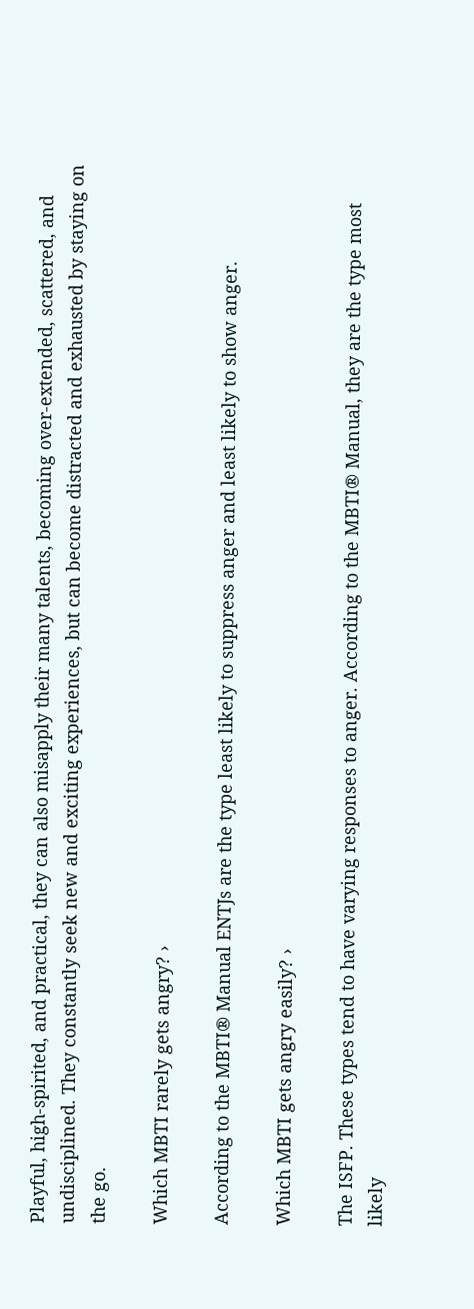Playful, high-spirited, and practical, they can also misapply their many talents, becoming over-extended, scattered, and undisciplined. They constantly seek new and exciting experiences, but can become distracted and exhausted by staying on the go.

Which MBTI rarely gets angry? ›

According to the MBTI® Manual ENTJs are the type least likely to suppress anger and least likely to show anger.

Which MBTI gets angry easily? ›

The ISFP. These types tend to have varying responses to anger. According to the MBTI® Manual, they are the type most likely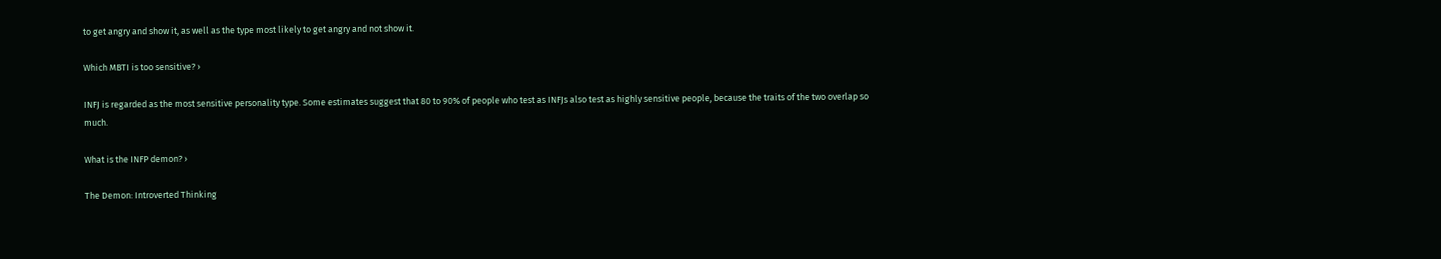to get angry and show it, as well as the type most likely to get angry and not show it.

Which MBTI is too sensitive? ›

INFJ is regarded as the most sensitive personality type. Some estimates suggest that 80 to 90% of people who test as INFJs also test as highly sensitive people, because the traits of the two overlap so much.

What is the INFP demon? ›

The Demon: Introverted Thinking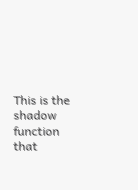This is the shadow function that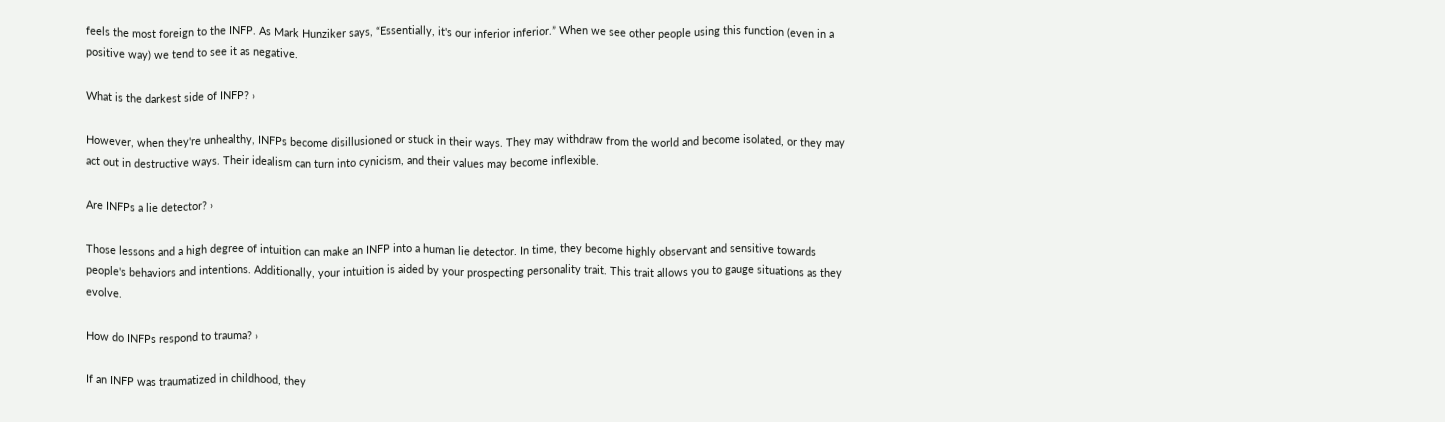feels the most foreign to the INFP. As Mark Hunziker says, “Essentially, it's our inferior inferior.” When we see other people using this function (even in a positive way) we tend to see it as negative.

What is the darkest side of INFP? ›

However, when they're unhealthy, INFPs become disillusioned or stuck in their ways. They may withdraw from the world and become isolated, or they may act out in destructive ways. Their idealism can turn into cynicism, and their values may become inflexible.

Are INFPs a lie detector? ›

Those lessons and a high degree of intuition can make an INFP into a human lie detector. In time, they become highly observant and sensitive towards people's behaviors and intentions. Additionally, your intuition is aided by your prospecting personality trait. This trait allows you to gauge situations as they evolve.

How do INFPs respond to trauma? ›

If an INFP was traumatized in childhood, they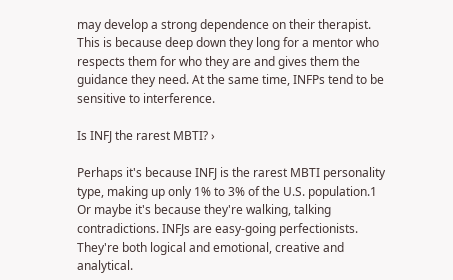may develop a strong dependence on their therapist. This is because deep down they long for a mentor who respects them for who they are and gives them the guidance they need. At the same time, INFPs tend to be sensitive to interference.

Is INFJ the rarest MBTI? ›

Perhaps it's because INFJ is the rarest MBTI personality type, making up only 1% to 3% of the U.S. population.1 Or maybe it's because they're walking, talking contradictions. INFJs are easy-going perfectionists. They're both logical and emotional, creative and analytical.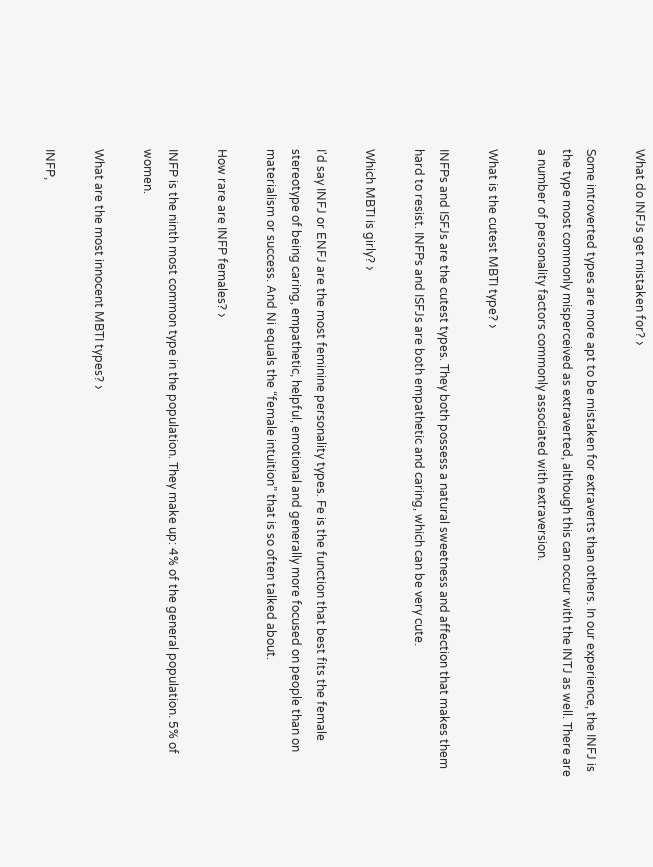What do INFJs get mistaken for? ›

Some introverted types are more apt to be mistaken for extraverts than others. In our experience, the INFJ is the type most commonly misperceived as extraverted, although this can occur with the INTJ as well. There are a number of personality factors commonly associated with extraversion.

What is the cutest MBTI type? ›

INFPs and ISFJs are the cutest types. They both possess a natural sweetness and affection that makes them hard to resist. INFPs and ISFJs are both empathetic and caring, which can be very cute.

Which MBTI is girly? ›

I'd say INFJ or ENFJ are the most feminine personality types. Fe is the function that best fits the female stereotype of being caring, empathetic, helpful, emotional and generally more focused on people than on materialism or success. And Ni equals the “female intuition” that is so often talked about.

How rare are INFP females? ›

INFP is the ninth most common type in the population. They make up: 4% of the general population. 5% of women.

What are the most innocent MBTI types? ›

INFP,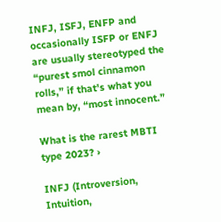INFJ, ISFJ, ENFP and occasionally ISFP or ENFJ are usually stereotyped the “purest smol cinnamon rolls,” if that's what you mean by, “most innocent.”

What is the rarest MBTI type 2023? ›

INFJ (Introversion, Intuition,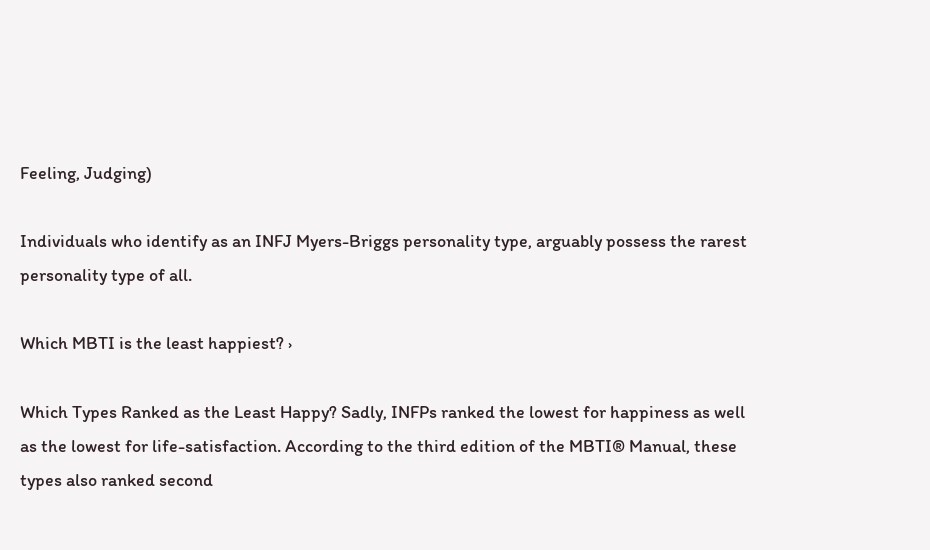Feeling, Judging)

Individuals who identify as an INFJ Myers-Briggs personality type, arguably possess the rarest personality type of all.

Which MBTI is the least happiest? ›

Which Types Ranked as the Least Happy? Sadly, INFPs ranked the lowest for happiness as well as the lowest for life-satisfaction. According to the third edition of the MBTI® Manual, these types also ranked second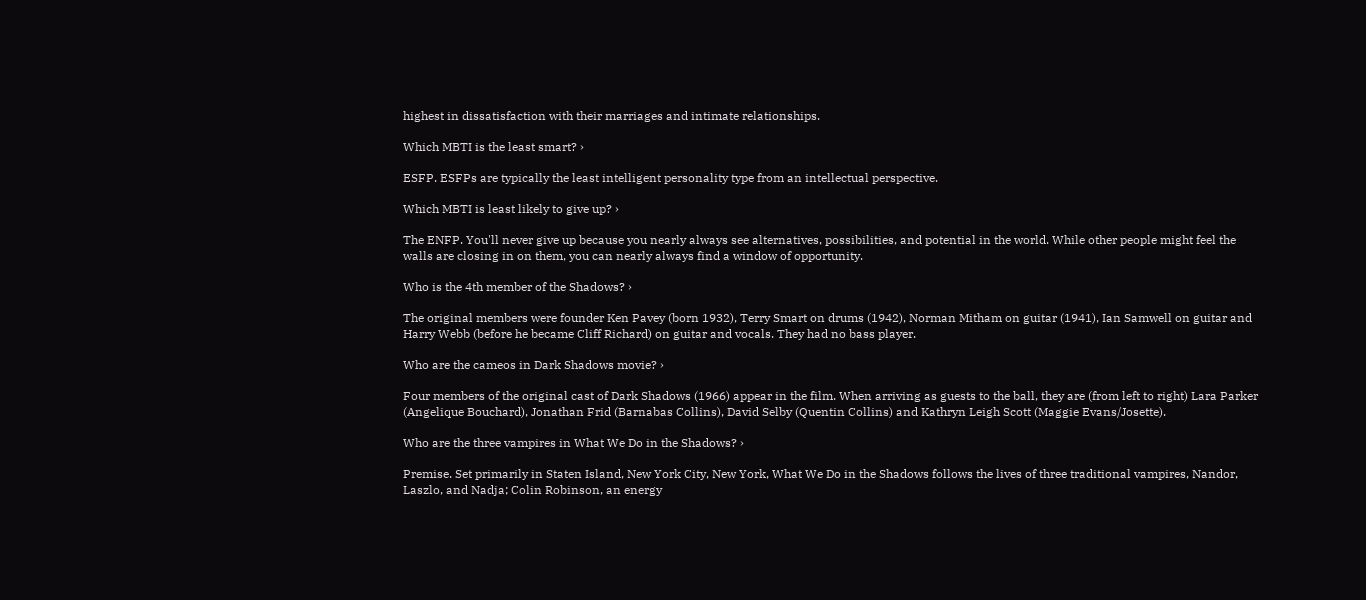highest in dissatisfaction with their marriages and intimate relationships.

Which MBTI is the least smart? ›

ESFP. ESFPs are typically the least intelligent personality type from an intellectual perspective.

Which MBTI is least likely to give up? ›

The ENFP. You'll never give up because you nearly always see alternatives, possibilities, and potential in the world. While other people might feel the walls are closing in on them, you can nearly always find a window of opportunity.

Who is the 4th member of the Shadows? ›

The original members were founder Ken Pavey (born 1932), Terry Smart on drums (1942), Norman Mitham on guitar (1941), Ian Samwell on guitar and Harry Webb (before he became Cliff Richard) on guitar and vocals. They had no bass player.

Who are the cameos in Dark Shadows movie? ›

Four members of the original cast of Dark Shadows (1966) appear in the film. When arriving as guests to the ball, they are (from left to right) Lara Parker (Angelique Bouchard), Jonathan Frid (Barnabas Collins), David Selby (Quentin Collins) and Kathryn Leigh Scott (Maggie Evans/Josette).

Who are the three vampires in What We Do in the Shadows? ›

Premise. Set primarily in Staten Island, New York City, New York, What We Do in the Shadows follows the lives of three traditional vampires, Nandor, Laszlo, and Nadja; Colin Robinson, an energy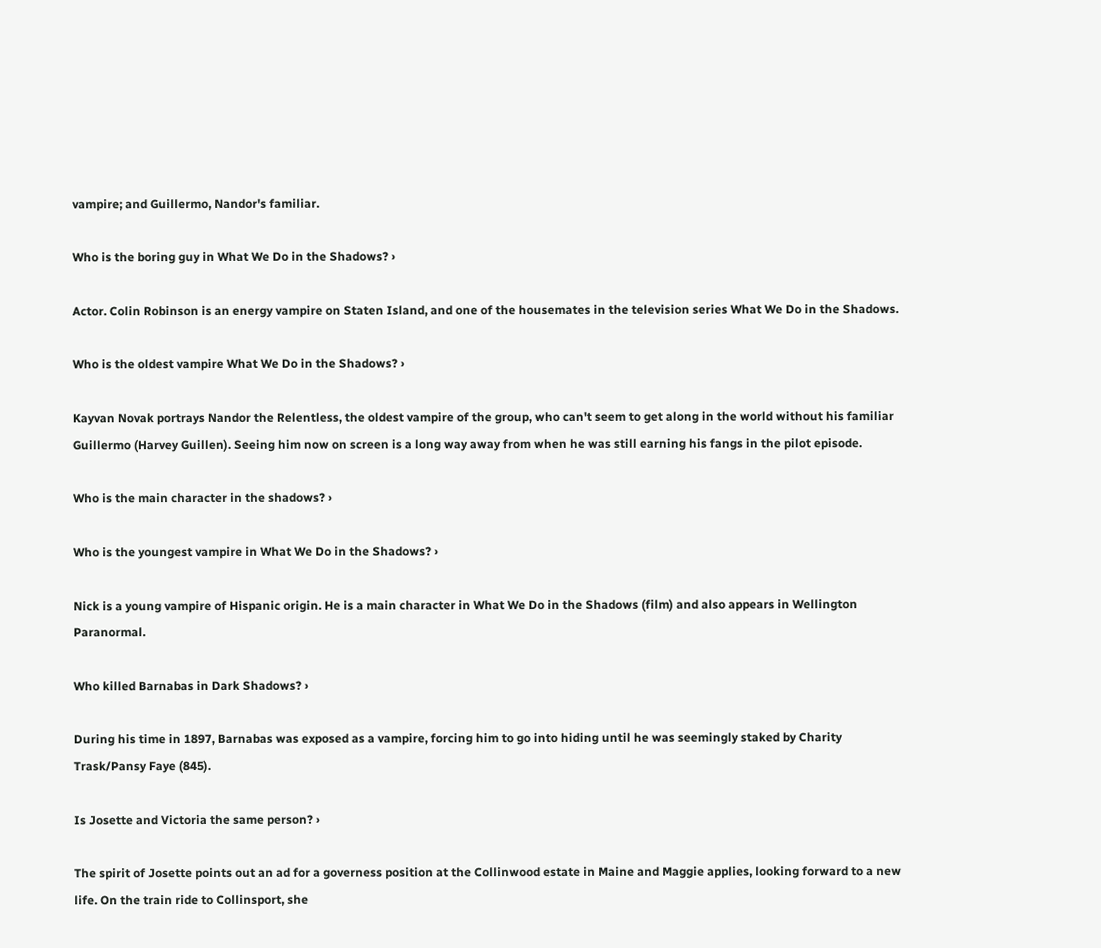vampire; and Guillermo, Nandor's familiar.

Who is the boring guy in What We Do in the Shadows? ›

Actor. Colin Robinson is an energy vampire on Staten Island, and one of the housemates in the television series What We Do in the Shadows.

Who is the oldest vampire What We Do in the Shadows? ›

Kayvan Novak portrays Nandor the Relentless, the oldest vampire of the group, who can't seem to get along in the world without his familiar Guillermo (Harvey Guillen). Seeing him now on screen is a long way away from when he was still earning his fangs in the pilot episode.

Who is the main character in the shadows? ›

Who is the youngest vampire in What We Do in the Shadows? ›

Nick is a young vampire of Hispanic origin. He is a main character in What We Do in the Shadows (film) and also appears in Wellington Paranormal.

Who killed Barnabas in Dark Shadows? ›

During his time in 1897, Barnabas was exposed as a vampire, forcing him to go into hiding until he was seemingly staked by Charity Trask/Pansy Faye (845).

Is Josette and Victoria the same person? ›

The spirit of Josette points out an ad for a governess position at the Collinwood estate in Maine and Maggie applies, looking forward to a new life. On the train ride to Collinsport, she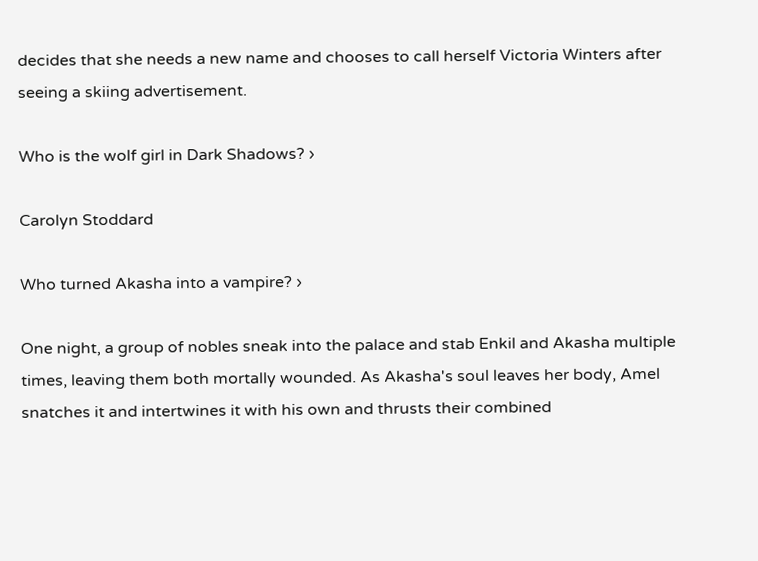decides that she needs a new name and chooses to call herself Victoria Winters after seeing a skiing advertisement.

Who is the wolf girl in Dark Shadows? ›

Carolyn Stoddard

Who turned Akasha into a vampire? ›

One night, a group of nobles sneak into the palace and stab Enkil and Akasha multiple times, leaving them both mortally wounded. As Akasha's soul leaves her body, Amel snatches it and intertwines it with his own and thrusts their combined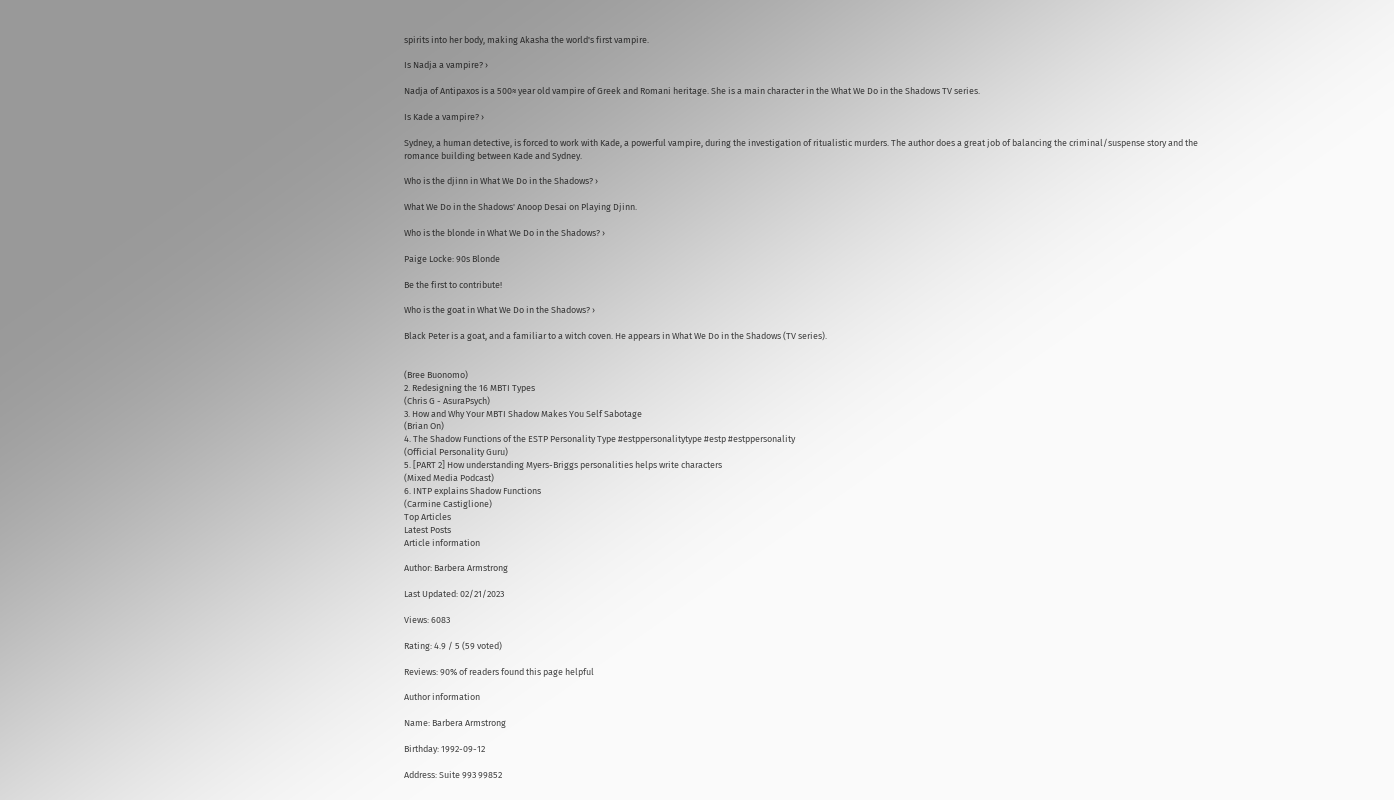spirits into her body, making Akasha the world's first vampire.

Is Nadja a vampire? ›

Nadja of Antipaxos is a 500≈ year old vampire of Greek and Romani heritage. She is a main character in the What We Do in the Shadows TV series.

Is Kade a vampire? ›

Sydney, a human detective, is forced to work with Kade, a powerful vampire, during the investigation of ritualistic murders. The author does a great job of balancing the criminal/suspense story and the romance building between Kade and Sydney.

Who is the djinn in What We Do in the Shadows? ›

What We Do in the Shadows' Anoop Desai on Playing Djinn.

Who is the blonde in What We Do in the Shadows? ›

Paige Locke: 90s Blonde

Be the first to contribute!

Who is the goat in What We Do in the Shadows? ›

Black Peter is a goat, and a familiar to a witch coven. He appears in What We Do in the Shadows (TV series).


(Bree Buonomo)
2. Redesigning the 16 MBTI Types
(Chris G - AsuraPsych)
3. How and Why Your MBTI Shadow Makes You Self Sabotage
(Brian On)
4. The Shadow Functions of the ESTP Personality Type #estppersonalitytype #estp #estppersonality
(Official Personality Guru)
5. [PART 2] How understanding Myers-Briggs personalities helps write characters
(Mixed Media Podcast)
6. INTP explains Shadow Functions
(Carmine Castiglione)
Top Articles
Latest Posts
Article information

Author: Barbera Armstrong

Last Updated: 02/21/2023

Views: 6083

Rating: 4.9 / 5 (59 voted)

Reviews: 90% of readers found this page helpful

Author information

Name: Barbera Armstrong

Birthday: 1992-09-12

Address: Suite 993 99852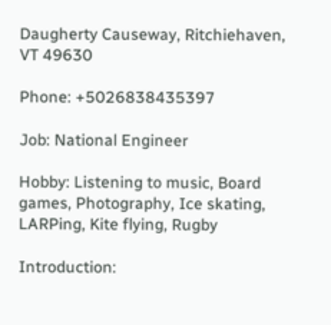Daugherty Causeway, Ritchiehaven, VT 49630

Phone: +5026838435397

Job: National Engineer

Hobby: Listening to music, Board games, Photography, Ice skating, LARPing, Kite flying, Rugby

Introduction: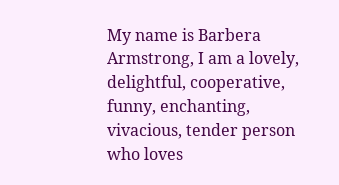My name is Barbera Armstrong, I am a lovely, delightful, cooperative, funny, enchanting, vivacious, tender person who loves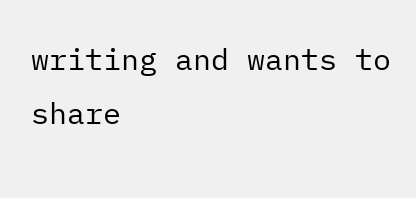writing and wants to share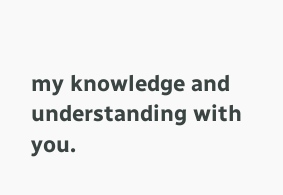my knowledge and understanding with you.